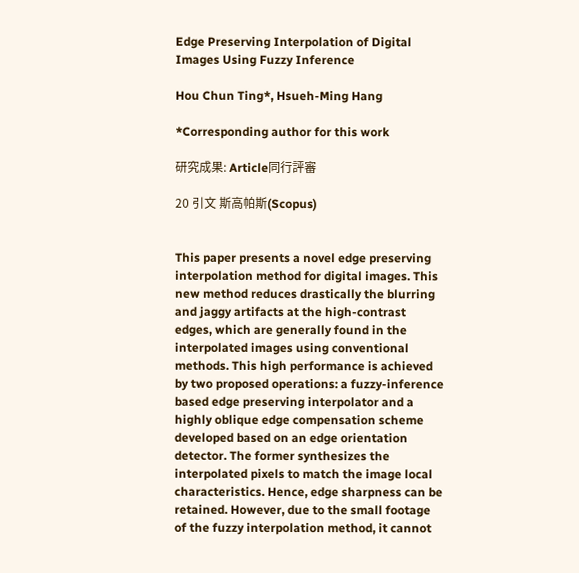Edge Preserving Interpolation of Digital Images Using Fuzzy Inference

Hou Chun Ting*, Hsueh-Ming Hang

*Corresponding author for this work

研究成果: Article同行評審

20 引文 斯高帕斯(Scopus)


This paper presents a novel edge preserving interpolation method for digital images. This new method reduces drastically the blurring and jaggy artifacts at the high-contrast edges, which are generally found in the interpolated images using conventional methods. This high performance is achieved by two proposed operations: a fuzzy-inference based edge preserving interpolator and a highly oblique edge compensation scheme developed based on an edge orientation detector. The former synthesizes the interpolated pixels to match the image local characteristics. Hence, edge sharpness can be retained. However, due to the small footage of the fuzzy interpolation method, it cannot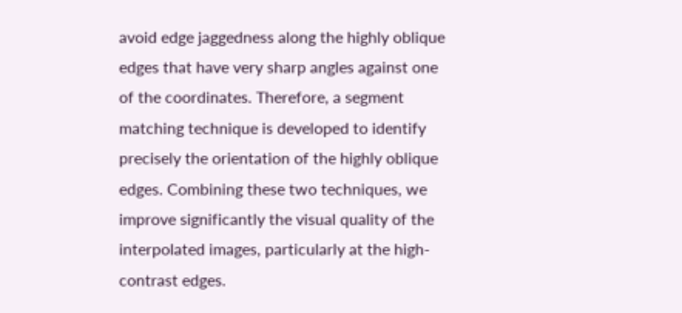avoid edge jaggedness along the highly oblique edges that have very sharp angles against one of the coordinates. Therefore, a segment matching technique is developed to identify precisely the orientation of the highly oblique edges. Combining these two techniques, we improve significantly the visual quality of the interpolated images, particularly at the high-contrast edges.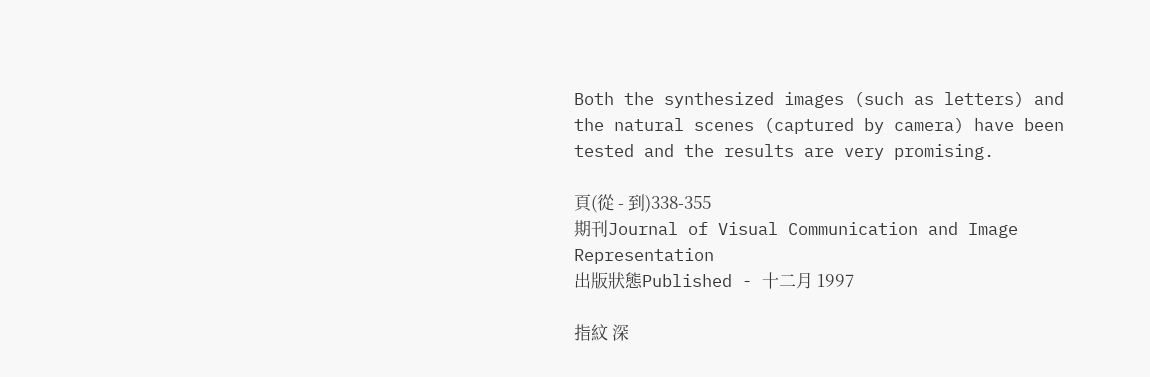Both the synthesized images (such as letters) and the natural scenes (captured by camera) have been tested and the results are very promising.

頁(從 - 到)338-355
期刊Journal of Visual Communication and Image Representation
出版狀態Published - 十二月 1997

指紋 深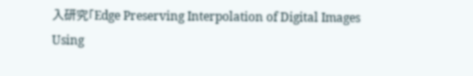入研究「Edge Preserving Interpolation of Digital Images Using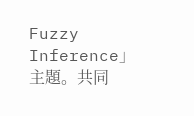Fuzzy Inference」主題。共同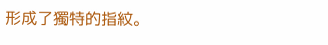形成了獨特的指紋。